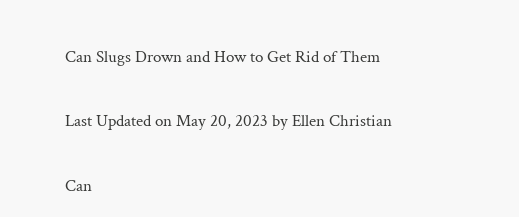Can Slugs Drown and How to Get Rid of Them

Last Updated on May 20, 2023 by Ellen Christian

Can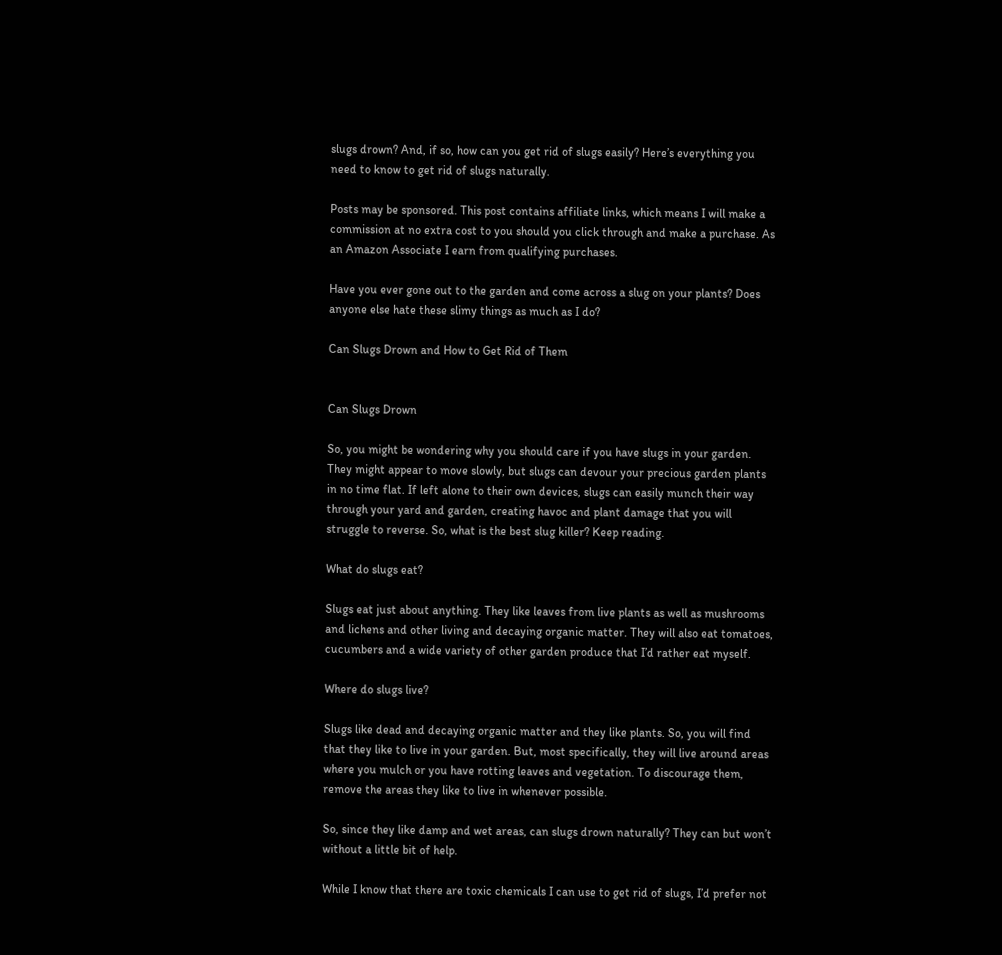slugs drown? And, if so, how can you get rid of slugs easily? Here’s everything you need to know to get rid of slugs naturally.

Posts may be sponsored. This post contains affiliate links, which means I will make a commission at no extra cost to you should you click through and make a purchase. As an Amazon Associate I earn from qualifying purchases.

Have you ever gone out to the garden and come across a slug on your plants? Does anyone else hate these slimy things as much as I do?

Can Slugs Drown and How to Get Rid of Them


Can Slugs Drown

So, you might be wondering why you should care if you have slugs in your garden. They might appear to move slowly, but slugs can devour your precious garden plants in no time flat. If left alone to their own devices, slugs can easily munch their way through your yard and garden, creating havoc and plant damage that you will struggle to reverse. So, what is the best slug killer? Keep reading.

What do slugs eat?

Slugs eat just about anything. They like leaves from live plants as well as mushrooms and lichens and other living and decaying organic matter. They will also eat tomatoes, cucumbers and a wide variety of other garden produce that I’d rather eat myself.

Where do slugs live?

Slugs like dead and decaying organic matter and they like plants. So, you will find that they like to live in your garden. But, most specifically, they will live around areas where you mulch or you have rotting leaves and vegetation. To discourage them, remove the areas they like to live in whenever possible.

So, since they like damp and wet areas, can slugs drown naturally? They can but won’t without a little bit of help.

While I know that there are toxic chemicals I can use to get rid of slugs, I’d prefer not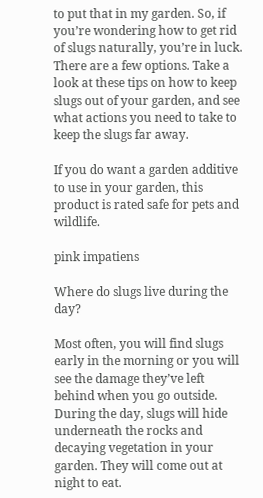to put that in my garden. So, if you’re wondering how to get rid of slugs naturally, you’re in luck. There are a few options. Take a look at these tips on how to keep slugs out of your garden, and see what actions you need to take to keep the slugs far away.

If you do want a garden additive to use in your garden, this product is rated safe for pets and wildlife.

pink impatiens

Where do slugs live during the day?

Most often, you will find slugs early in the morning or you will see the damage they’ve left behind when you go outside. During the day, slugs will hide underneath the rocks and decaying vegetation in your garden. They will come out at night to eat.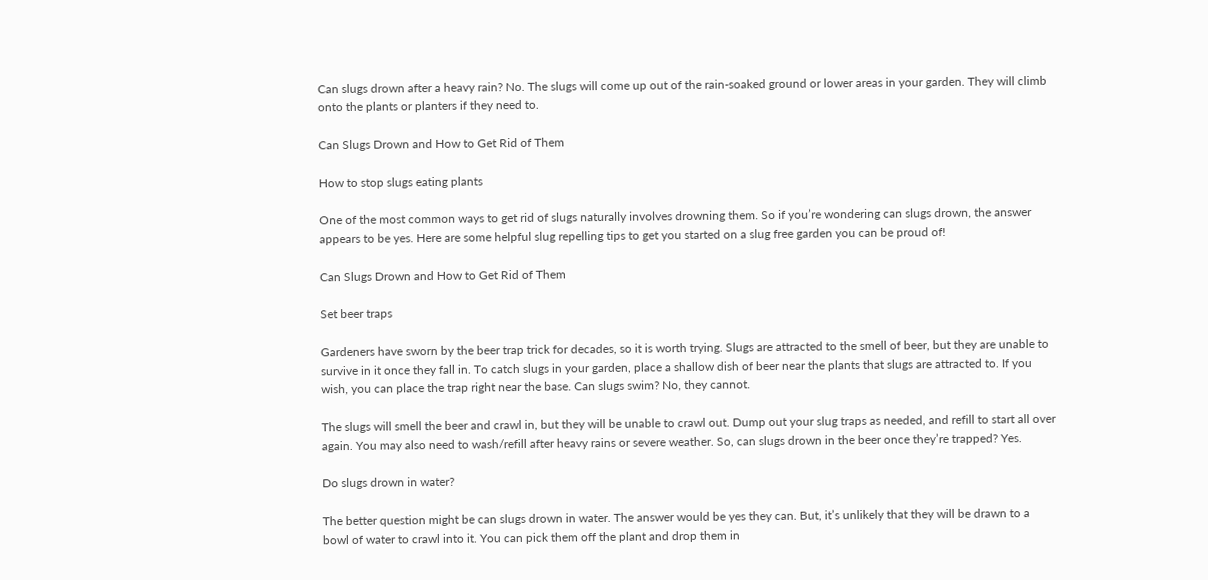Can slugs drown after a heavy rain? No. The slugs will come up out of the rain-soaked ground or lower areas in your garden. They will climb onto the plants or planters if they need to.

Can Slugs Drown and How to Get Rid of Them

How to stop slugs eating plants

One of the most common ways to get rid of slugs naturally involves drowning them. So if you’re wondering can slugs drown, the answer appears to be yes. Here are some helpful slug repelling tips to get you started on a slug free garden you can be proud of!

Can Slugs Drown and How to Get Rid of Them

Set beer traps

Gardeners have sworn by the beer trap trick for decades, so it is worth trying. Slugs are attracted to the smell of beer, but they are unable to survive in it once they fall in. To catch slugs in your garden, place a shallow dish of beer near the plants that slugs are attracted to. If you wish, you can place the trap right near the base. Can slugs swim? No, they cannot.

The slugs will smell the beer and crawl in, but they will be unable to crawl out. Dump out your slug traps as needed, and refill to start all over again. You may also need to wash/refill after heavy rains or severe weather. So, can slugs drown in the beer once they’re trapped? Yes.

Do slugs drown in water?

The better question might be can slugs drown in water. The answer would be yes they can. But, it’s unlikely that they will be drawn to a bowl of water to crawl into it. You can pick them off the plant and drop them in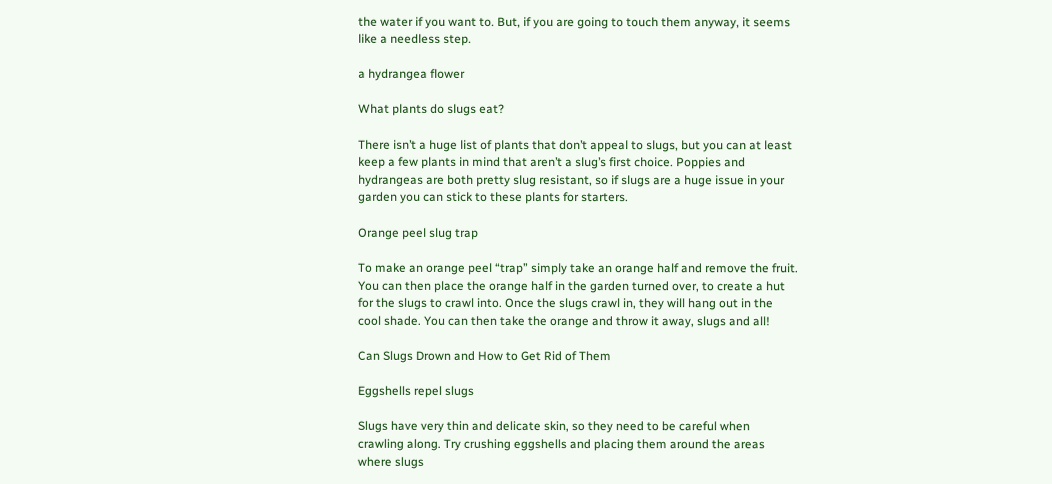the water if you want to. But, if you are going to touch them anyway, it seems like a needless step.

a hydrangea flower

What plants do slugs eat?

There isn’t a huge list of plants that don’t appeal to slugs, but you can at least keep a few plants in mind that aren’t a slug’s first choice. Poppies and hydrangeas are both pretty slug resistant, so if slugs are a huge issue in your garden you can stick to these plants for starters.

Orange peel slug trap

To make an orange peel “trap” simply take an orange half and remove the fruit. You can then place the orange half in the garden turned over, to create a hut for the slugs to crawl into. Once the slugs crawl in, they will hang out in the cool shade. You can then take the orange and throw it away, slugs and all!

Can Slugs Drown and How to Get Rid of Them

Eggshells repel slugs

Slugs have very thin and delicate skin, so they need to be careful when crawling along. Try crushing eggshells and placing them around the areas where slugs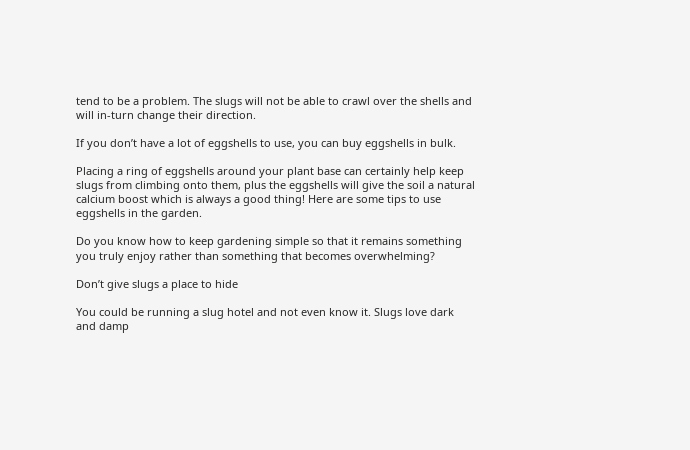tend to be a problem. The slugs will not be able to crawl over the shells and will in-turn change their direction.

If you don’t have a lot of eggshells to use, you can buy eggshells in bulk.

Placing a ring of eggshells around your plant base can certainly help keep slugs from climbing onto them, plus the eggshells will give the soil a natural calcium boost which is always a good thing! Here are some tips to use eggshells in the garden.

Do you know how to keep gardening simple so that it remains something you truly enjoy rather than something that becomes overwhelming?

Don’t give slugs a place to hide

You could be running a slug hotel and not even know it. Slugs love dark and damp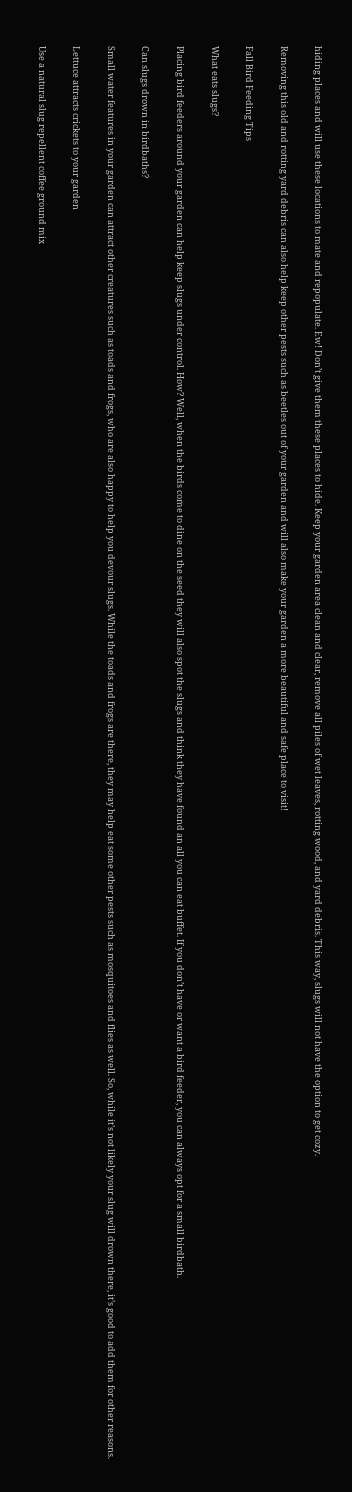hiding places and will use these locations to mate and repopulate. Ew! Don’t give them these places to hide. Keep your garden area clean and clear, remove all piles of wet leaves, rotting wood, and yard debris. This way, slugs will not have the option to get cozy.

Removing this old and rotting yard debris can also help keep other pests such as beetles out of your garden and will also make your garden a more beautiful and safe place to visit!

Fall Bird Feeding Tips

What eats slugs?

Placing bird feeders around your garden can help keep slugs under control. How? Well, when the birds come to dine on the seed they will also spot the slugs and think they have found an all you can eat buffet. If you don’t have or want a bird feeder, you can always opt for a small birdbath.

Can slugs drown in birdbaths?

Small water features in your garden can attract other creatures such as toads and frogs, who are also happy to help you devour slugs. While the toads and frogs are there, they may help eat some other pests such as mosquitoes and flies as well. So, while it’s not likely your slug will drown there, it’s good to add them for other reasons.

Lettuce attracts crickets to your garden

Use a natural slug repellent coffee ground mix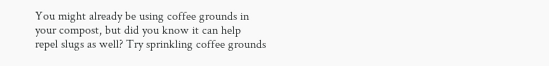You might already be using coffee grounds in your compost, but did you know it can help repel slugs as well? Try sprinkling coffee grounds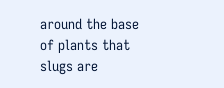around the base of plants that slugs are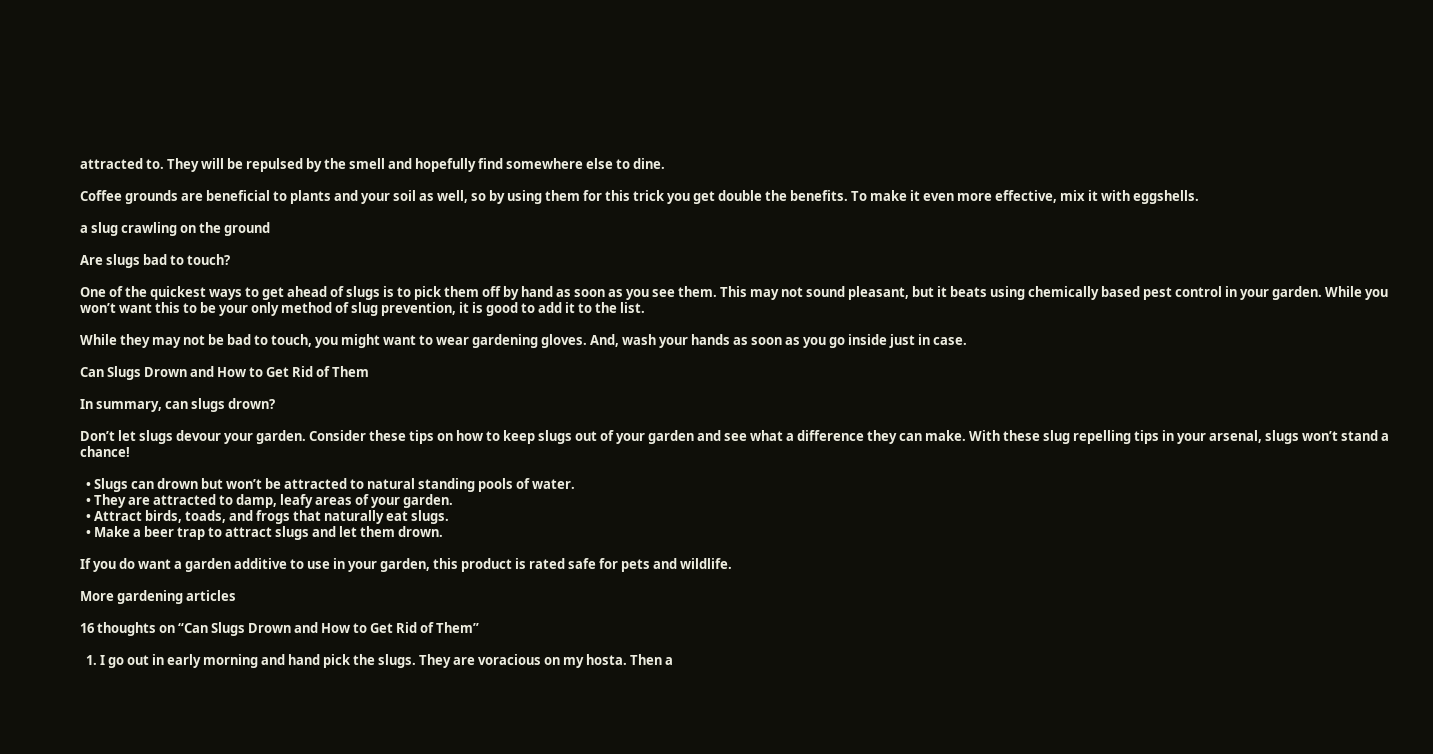attracted to. They will be repulsed by the smell and hopefully find somewhere else to dine.

Coffee grounds are beneficial to plants and your soil as well, so by using them for this trick you get double the benefits. To make it even more effective, mix it with eggshells.

a slug crawling on the ground

Are slugs bad to touch?

One of the quickest ways to get ahead of slugs is to pick them off by hand as soon as you see them. This may not sound pleasant, but it beats using chemically based pest control in your garden. While you won’t want this to be your only method of slug prevention, it is good to add it to the list.

While they may not be bad to touch, you might want to wear gardening gloves. And, wash your hands as soon as you go inside just in case.

Can Slugs Drown and How to Get Rid of Them

In summary, can slugs drown?

Don’t let slugs devour your garden. Consider these tips on how to keep slugs out of your garden and see what a difference they can make. With these slug repelling tips in your arsenal, slugs won’t stand a chance!

  • Slugs can drown but won’t be attracted to natural standing pools of water.
  • They are attracted to damp, leafy areas of your garden.
  • Attract birds, toads, and frogs that naturally eat slugs.
  • Make a beer trap to attract slugs and let them drown.

If you do want a garden additive to use in your garden, this product is rated safe for pets and wildlife.

More gardening articles

16 thoughts on “Can Slugs Drown and How to Get Rid of Them”

  1. I go out in early morning and hand pick the slugs. They are voracious on my hosta. Then a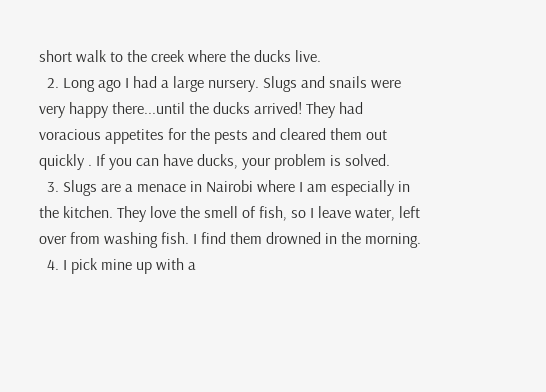short walk to the creek where the ducks live.
  2. Long ago I had a large nursery. Slugs and snails were very happy there...until the ducks arrived! They had voracious appetites for the pests and cleared them out quickly . If you can have ducks, your problem is solved.
  3. Slugs are a menace in Nairobi where I am especially in the kitchen. They love the smell of fish, so I leave water, left over from washing fish. I find them drowned in the morning.
  4. I pick mine up with a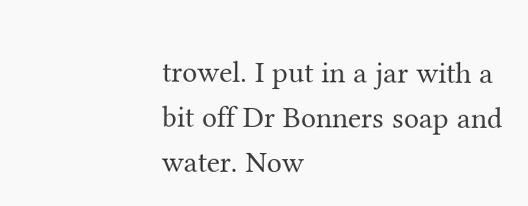trowel. I put in a jar with a bit off Dr Bonners soap and water. Now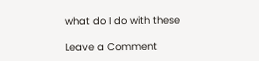what do I do with these

Leave a Comment